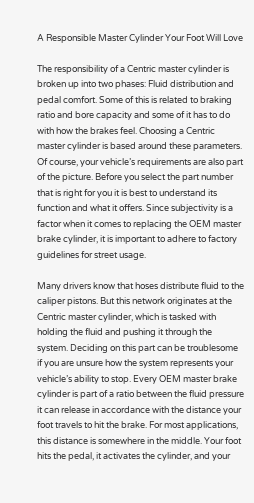A Responsible Master Cylinder Your Foot Will Love

The responsibility of a Centric master cylinder is broken up into two phases: Fluid distribution and pedal comfort. Some of this is related to braking ratio and bore capacity and some of it has to do with how the brakes feel. Choosing a Centric master cylinder is based around these parameters. Of course, your vehicle’s requirements are also part of the picture. Before you select the part number that is right for you it is best to understand its function and what it offers. Since subjectivity is a factor when it comes to replacing the OEM master brake cylinder, it is important to adhere to factory guidelines for street usage.

Many drivers know that hoses distribute fluid to the caliper pistons. But this network originates at the Centric master cylinder, which is tasked with holding the fluid and pushing it through the system. Deciding on this part can be troublesome if you are unsure how the system represents your vehicle’s ability to stop. Every OEM master brake cylinder is part of a ratio between the fluid pressure it can release in accordance with the distance your foot travels to hit the brake. For most applications, this distance is somewhere in the middle. Your foot hits the pedal, it activates the cylinder, and your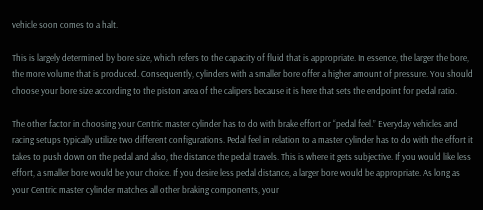vehicle soon comes to a halt.

This is largely determined by bore size, which refers to the capacity of fluid that is appropriate. In essence, the larger the bore, the more volume that is produced. Consequently, cylinders with a smaller bore offer a higher amount of pressure. You should choose your bore size according to the piston area of the calipers because it is here that sets the endpoint for pedal ratio.

The other factor in choosing your Centric master cylinder has to do with brake effort or “pedal feel.” Everyday vehicles and racing setups typically utilize two different configurations. Pedal feel in relation to a master cylinder has to do with the effort it takes to push down on the pedal and also, the distance the pedal travels. This is where it gets subjective. If you would like less effort, a smaller bore would be your choice. If you desire less pedal distance, a larger bore would be appropriate. As long as your Centric master cylinder matches all other braking components, your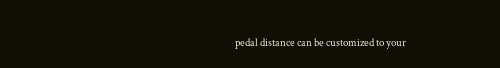pedal distance can be customized to your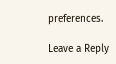preferences.

Leave a Reply